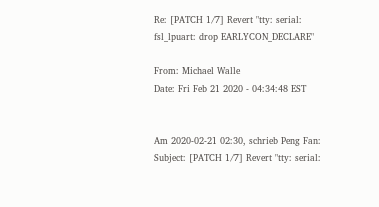Re: [PATCH 1/7] Revert "tty: serial: fsl_lpuart: drop EARLYCON_DECLARE"

From: Michael Walle
Date: Fri Feb 21 2020 - 04:34:48 EST


Am 2020-02-21 02:30, schrieb Peng Fan:
Subject: [PATCH 1/7] Revert "tty: serial: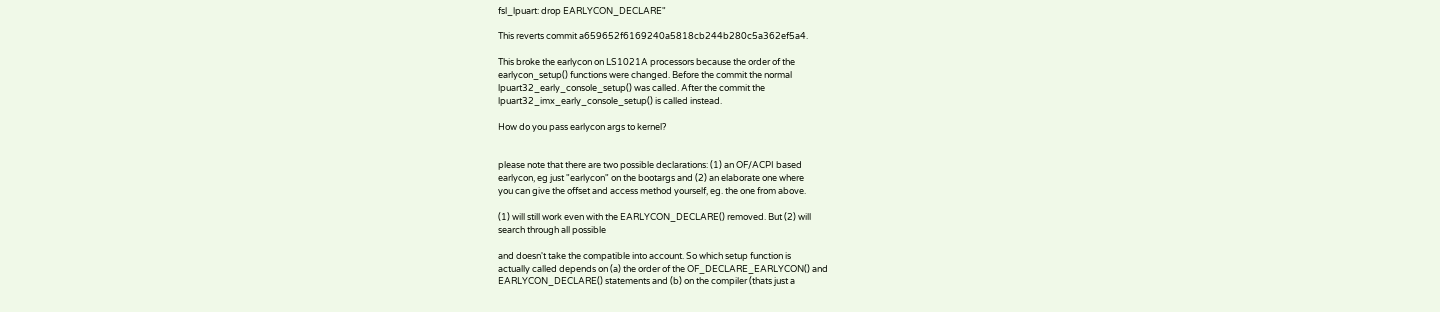fsl_lpuart: drop EARLYCON_DECLARE"

This reverts commit a659652f6169240a5818cb244b280c5a362ef5a4.

This broke the earlycon on LS1021A processors because the order of the
earlycon_setup() functions were changed. Before the commit the normal
lpuart32_early_console_setup() was called. After the commit the
lpuart32_imx_early_console_setup() is called instead.

How do you pass earlycon args to kernel?


please note that there are two possible declarations: (1) an OF/ACPI based
earlycon, eg just "earlycon" on the bootargs and (2) an elaborate one where
you can give the offset and access method yourself, eg. the one from above.

(1) will still work even with the EARLYCON_DECLARE() removed. But (2) will
search through all possible

and doesn't take the compatible into account. So which setup function is
actually called depends on (a) the order of the OF_DECLARE_EARLYCON() and
EARLYCON_DECLARE() statements and (b) on the compiler (thats just a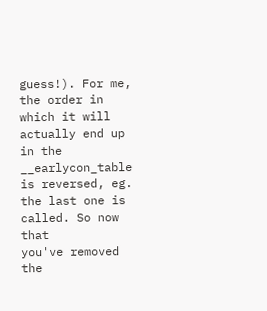guess!). For me, the order in which it will actually end up in the
__earlycon_table is reversed, eg. the last one is called. So now that
you've removed the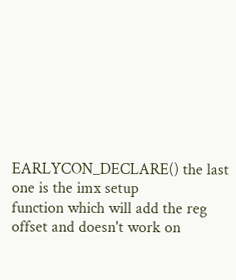EARLYCON_DECLARE() the last one is the imx setup
function which will add the reg offset and doesn't work on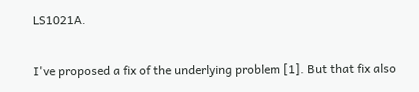LS1021A.

I've proposed a fix of the underlying problem [1]. But that fix also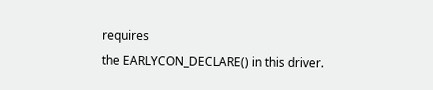requires
the EARLYCON_DECLARE() in this driver.